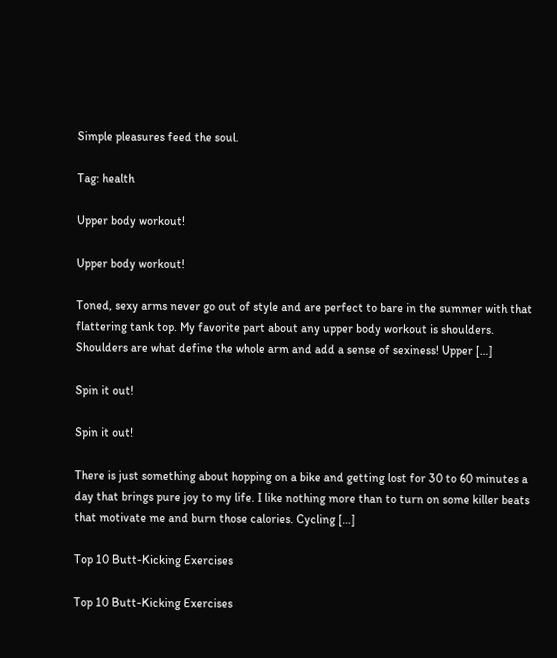Simple pleasures feed the soul.

Tag: health

Upper body workout!

Upper body workout!

Toned, sexy arms never go out of style and are perfect to bare in the summer with that flattering tank top. My favorite part about any upper body workout is shoulders. Shoulders are what define the whole arm and add a sense of sexiness! Upper […]

Spin it out!

Spin it out!

There is just something about hopping on a bike and getting lost for 30 to 60 minutes a day that brings pure joy to my life. I like nothing more than to turn on some killer beats that motivate me and burn those calories. Cycling […]

Top 10 Butt-Kicking Exercises

Top 10 Butt-Kicking Exercises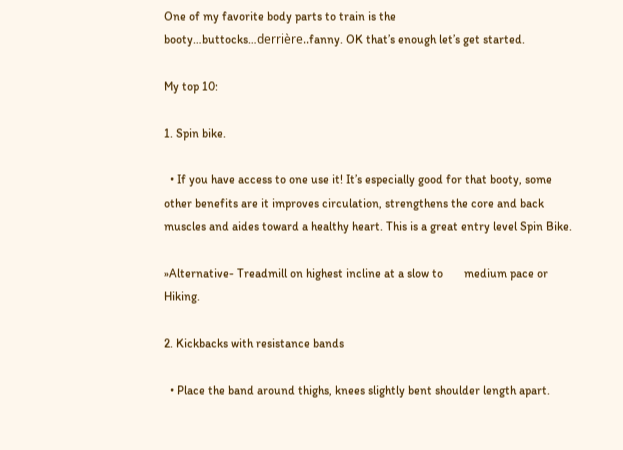One of my favorite body parts to train is the booty…buttocks…derrière..fanny. OK that’s enough let’s get started.

My top 10:

1. Spin bike.

  • If you have access to one use it! It’s especially good for that booty, some other benefits are it improves circulation, strengthens the core and back muscles and aides toward a healthy heart. This is a great entry level Spin Bike.

»Alternative- Treadmill on highest incline at a slow to       medium pace or Hiking.

2. Kickbacks with resistance bands

  • Place the band around thighs, knees slightly bent shoulder length apart.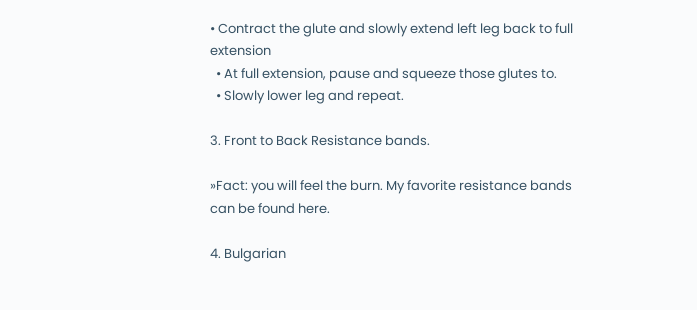• Contract the glute and slowly extend left leg back to full extension
  • At full extension, pause and squeeze those glutes to.
  • Slowly lower leg and repeat.

3. Front to Back Resistance bands.

»Fact: you will feel the burn. My favorite resistance bands can be found here.

4. Bulgarian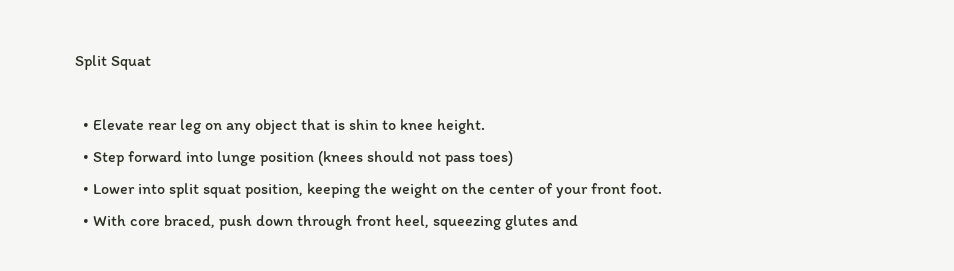Split Squat

  • Elevate rear leg on any object that is shin to knee height.
  • Step forward into lunge position (knees should not pass toes)
  • Lower into split squat position, keeping the weight on the center of your front foot.
  • With core braced, push down through front heel, squeezing glutes and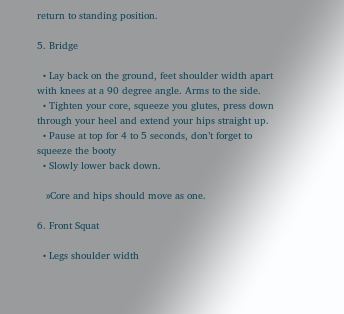return to standing position.

5. Bridge

  • Lay back on the ground, feet shoulder width apart with knees at a 90 degree angle. Arms to the side.
  • Tighten your core, squeeze you glutes, press down through your heel and extend your hips straight up.
  • Pause at top for 4 to 5 seconds, don’t forget to squeeze the booty
  • Slowly lower back down.

   »Core and hips should move as one.

6. Front Squat

  • Legs shoulder width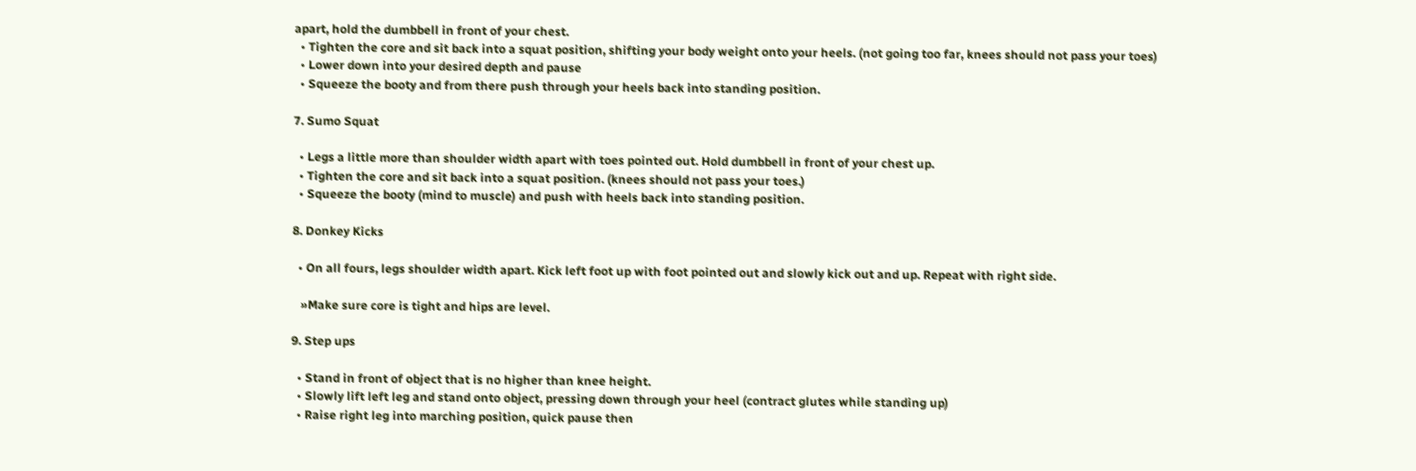apart, hold the dumbbell in front of your chest.
  • Tighten the core and sit back into a squat position, shifting your body weight onto your heels. (not going too far, knees should not pass your toes)
  • Lower down into your desired depth and pause
  • Squeeze the booty and from there push through your heels back into standing position.

7. Sumo Squat

  • Legs a little more than shoulder width apart with toes pointed out. Hold dumbbell in front of your chest up.
  • Tighten the core and sit back into a squat position. (knees should not pass your toes.)
  • Squeeze the booty (mind to muscle) and push with heels back into standing position.

8. Donkey Kicks

  • On all fours, legs shoulder width apart. Kick left foot up with foot pointed out and slowly kick out and up. Repeat with right side.

   »Make sure core is tight and hips are level.

9. Step ups

  • Stand in front of object that is no higher than knee height.
  • Slowly lift left leg and stand onto object, pressing down through your heel (contract glutes while standing up)
  • Raise right leg into marching position, quick pause then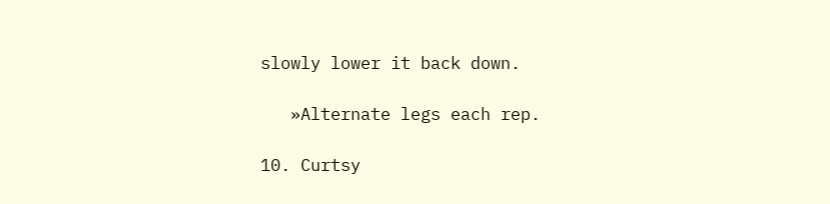slowly lower it back down.

   »Alternate legs each rep.

10. Curtsy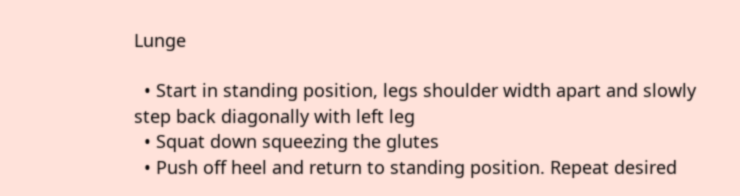Lunge

  • Start in standing position, legs shoulder width apart and slowly step back diagonally with left leg
  • Squat down squeezing the glutes
  • Push off heel and return to standing position. Repeat desired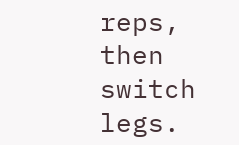reps, then switch legs.